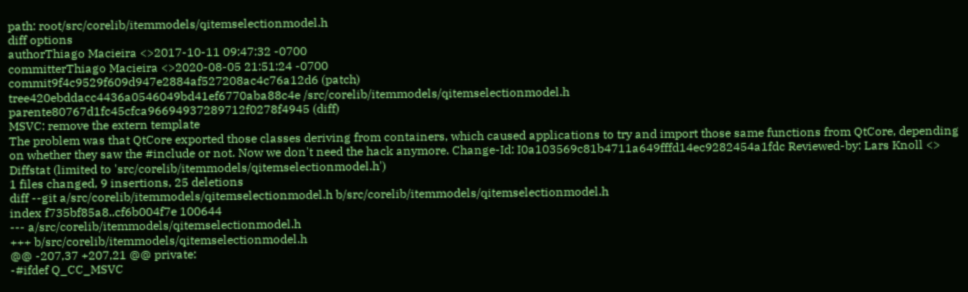path: root/src/corelib/itemmodels/qitemselectionmodel.h
diff options
authorThiago Macieira <>2017-10-11 09:47:32 -0700
committerThiago Macieira <>2020-08-05 21:51:24 -0700
commit9f4c9529f609d947e2884af527208ac4c76a12d6 (patch)
tree420ebddacc4436a0546049bd41ef6770aba88c4e /src/corelib/itemmodels/qitemselectionmodel.h
parente80767d1fc45cfca96694937289712f0278f4945 (diff)
MSVC: remove the extern template
The problem was that QtCore exported those classes deriving from containers, which caused applications to try and import those same functions from QtCore, depending on whether they saw the #include or not. Now we don't need the hack anymore. Change-Id: I0a103569c81b4711a649fffd14ec9282454a1fdc Reviewed-by: Lars Knoll <>
Diffstat (limited to 'src/corelib/itemmodels/qitemselectionmodel.h')
1 files changed, 9 insertions, 25 deletions
diff --git a/src/corelib/itemmodels/qitemselectionmodel.h b/src/corelib/itemmodels/qitemselectionmodel.h
index f735bf85a8..cf6b004f7e 100644
--- a/src/corelib/itemmodels/qitemselectionmodel.h
+++ b/src/corelib/itemmodels/qitemselectionmodel.h
@@ -207,37 +207,21 @@ private:
-#ifdef Q_CC_MSVC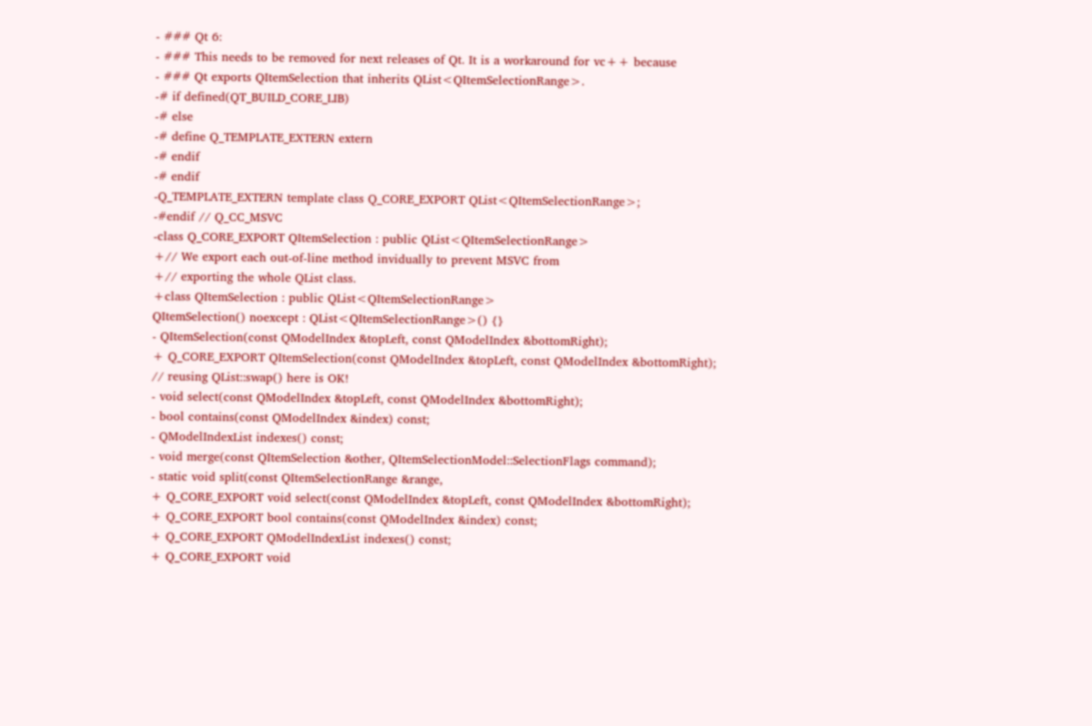- ### Qt 6:
- ### This needs to be removed for next releases of Qt. It is a workaround for vc++ because
- ### Qt exports QItemSelection that inherits QList<QItemSelectionRange>.
-# if defined(QT_BUILD_CORE_LIB)
-# else
-# define Q_TEMPLATE_EXTERN extern
-# endif
-# endif
-Q_TEMPLATE_EXTERN template class Q_CORE_EXPORT QList<QItemSelectionRange>;
-#endif // Q_CC_MSVC
-class Q_CORE_EXPORT QItemSelection : public QList<QItemSelectionRange>
+// We export each out-of-line method invidually to prevent MSVC from
+// exporting the whole QList class.
+class QItemSelection : public QList<QItemSelectionRange>
QItemSelection() noexcept : QList<QItemSelectionRange>() {}
- QItemSelection(const QModelIndex &topLeft, const QModelIndex &bottomRight);
+ Q_CORE_EXPORT QItemSelection(const QModelIndex &topLeft, const QModelIndex &bottomRight);
// reusing QList::swap() here is OK!
- void select(const QModelIndex &topLeft, const QModelIndex &bottomRight);
- bool contains(const QModelIndex &index) const;
- QModelIndexList indexes() const;
- void merge(const QItemSelection &other, QItemSelectionModel::SelectionFlags command);
- static void split(const QItemSelectionRange &range,
+ Q_CORE_EXPORT void select(const QModelIndex &topLeft, const QModelIndex &bottomRight);
+ Q_CORE_EXPORT bool contains(const QModelIndex &index) const;
+ Q_CORE_EXPORT QModelIndexList indexes() const;
+ Q_CORE_EXPORT void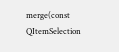merge(const QItemSelection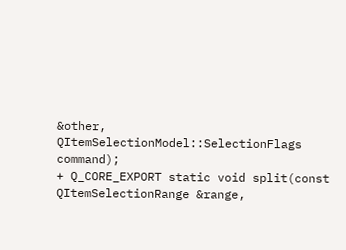&other, QItemSelectionModel::SelectionFlags command);
+ Q_CORE_EXPORT static void split(const QItemSelectionRange &range,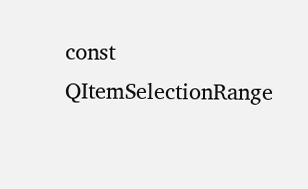const QItemSelectionRange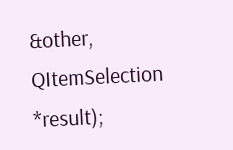&other,
QItemSelection *result);